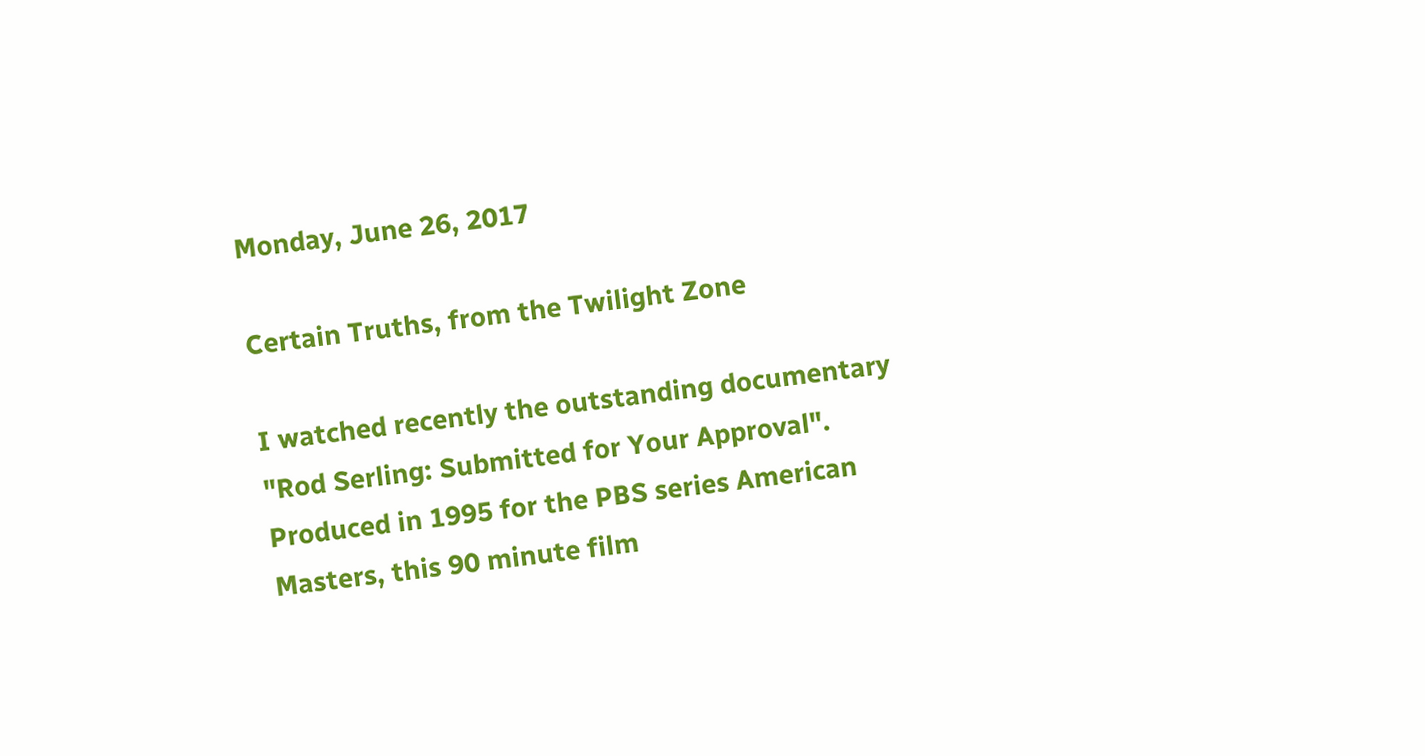Monday, June 26, 2017

Certain Truths, from the Twilight Zone

I watched recently the outstanding documentary "Rod Serling: Submitted for Your Approval". Produced in 1995 for the PBS series American Masters, this 90 minute film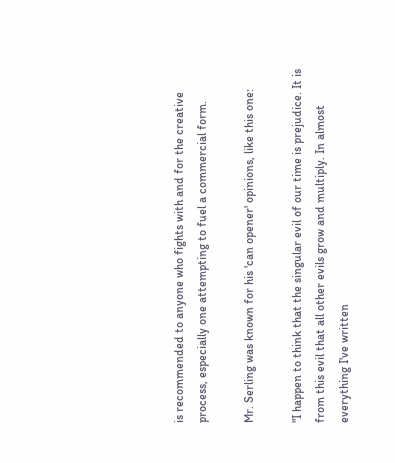is recommended to anyone who fights with and for the creative process, especially one attempting to fuel a commercial form.

Mr. Serling was known for his 'can opener' opinions, like this one:

"I happen to think that the singular evil of our time is prejudice. It is from this evil that all other evils grow and multiply. In almost everything I've written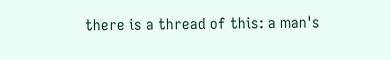there is a thread of this: a man's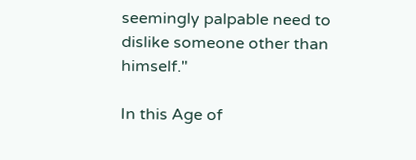seemingly palpable need to dislike someone other than himself."

In this Age of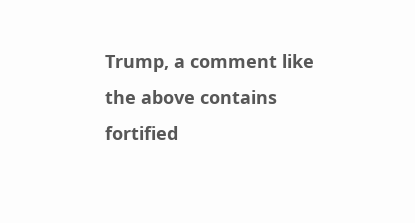Trump, a comment like the above contains fortified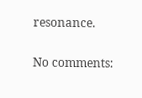resonance.

No comments: